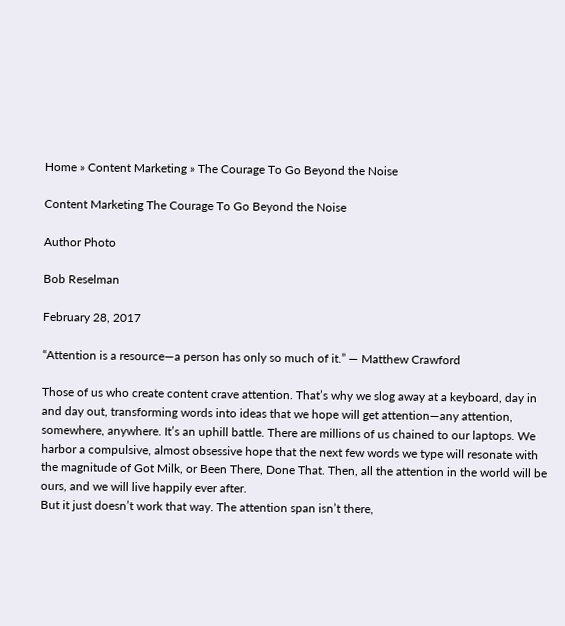Home » Content Marketing » The Courage To Go Beyond the Noise

Content Marketing The Courage To Go Beyond the Noise

Author Photo

Bob Reselman

February 28, 2017

“Attention is a resource—a person has only so much of it.” — Matthew Crawford

Those of us who create content crave attention. That’s why we slog away at a keyboard, day in and day out, transforming words into ideas that we hope will get attention—any attention, somewhere, anywhere. It’s an uphill battle. There are millions of us chained to our laptops. We harbor a compulsive, almost obsessive hope that the next few words we type will resonate with the magnitude of Got Milk, or Been There, Done That. Then, all the attention in the world will be ours, and we will live happily ever after.
But it just doesn’t work that way. The attention span isn’t there,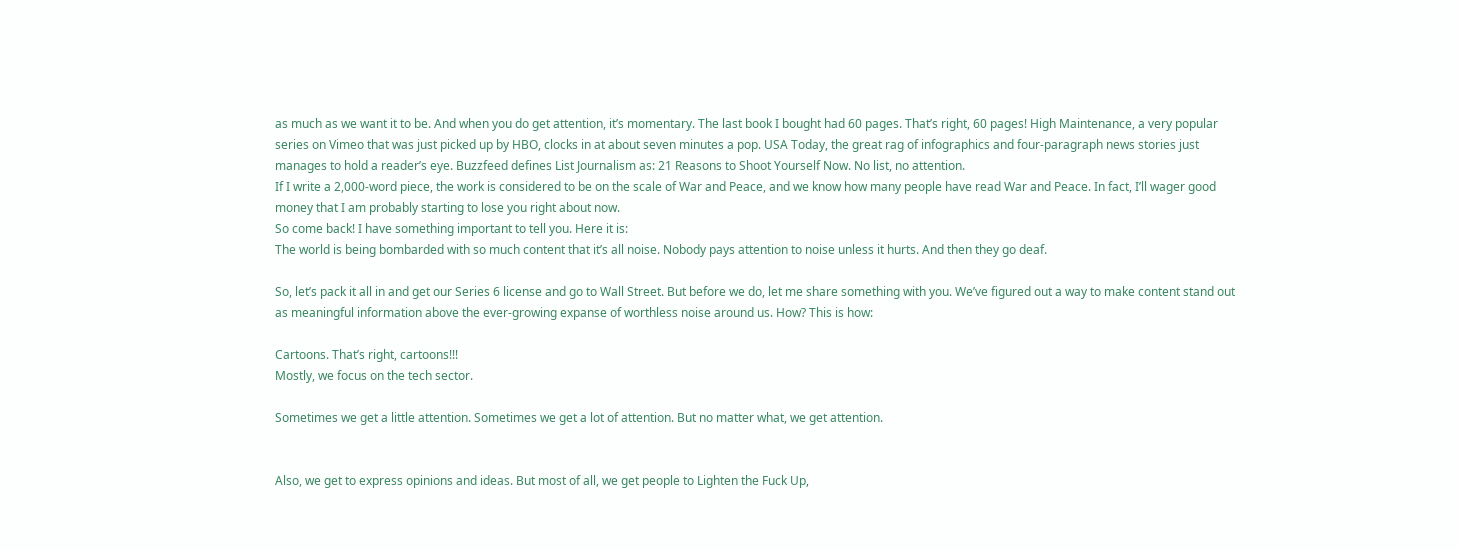as much as we want it to be. And when you do get attention, it’s momentary. The last book I bought had 60 pages. That’s right, 60 pages! High Maintenance, a very popular series on Vimeo that was just picked up by HBO, clocks in at about seven minutes a pop. USA Today, the great rag of infographics and four-paragraph news stories just manages to hold a reader’s eye. Buzzfeed defines List Journalism as: 21 Reasons to Shoot Yourself Now. No list, no attention.
If I write a 2,000-word piece, the work is considered to be on the scale of War and Peace, and we know how many people have read War and Peace. In fact, I’ll wager good money that I am probably starting to lose you right about now.
So come back! I have something important to tell you. Here it is:
The world is being bombarded with so much content that it’s all noise. Nobody pays attention to noise unless it hurts. And then they go deaf.

So, let’s pack it all in and get our Series 6 license and go to Wall Street. But before we do, let me share something with you. We’ve figured out a way to make content stand out as meaningful information above the ever-growing expanse of worthless noise around us. How? This is how:

Cartoons. That’s right, cartoons!!!
Mostly, we focus on the tech sector.

Sometimes we get a little attention. Sometimes we get a lot of attention. But no matter what, we get attention.


Also, we get to express opinions and ideas. But most of all, we get people to Lighten the Fuck Up,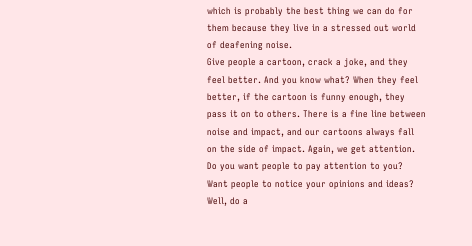which is probably the best thing we can do for them because they live in a stressed out world of deafening noise.
Give people a cartoon, crack a joke, and they feel better. And you know what? When they feel better, if the cartoon is funny enough, they pass it on to others. There is a fine line between noise and impact, and our cartoons always fall on the side of impact. Again, we get attention.
Do you want people to pay attention to you? Want people to notice your opinions and ideas? Well, do a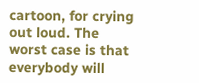cartoon, for crying out loud. The worst case is that everybody will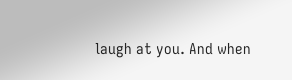laugh at you. And when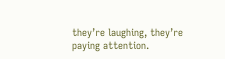they’re laughing, they’re paying attention.